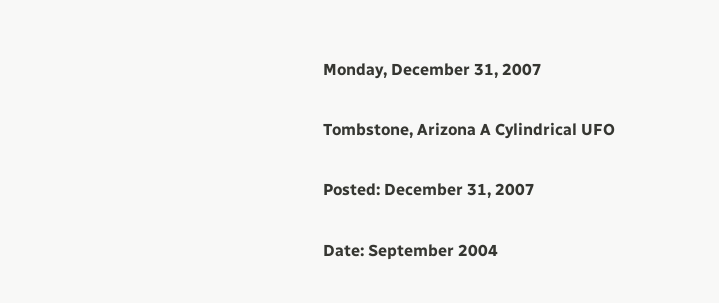Monday, December 31, 2007

Tombstone, Arizona A Cylindrical UFO

Posted: December 31, 2007

Date: September 2004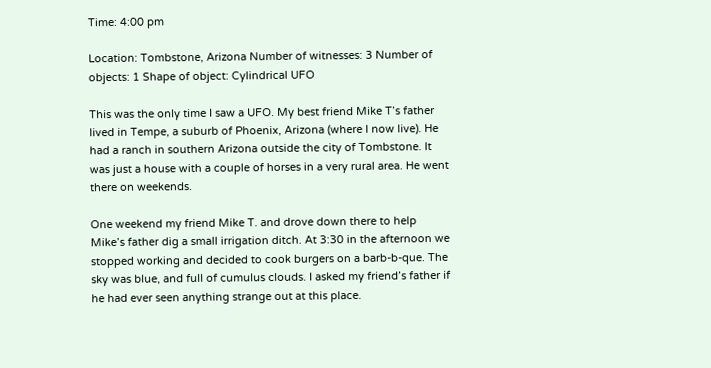Time: 4:00 pm

Location: Tombstone, Arizona Number of witnesses: 3 Number of objects: 1 Shape of object: Cylindrical UFO

This was the only time I saw a UFO. My best friend Mike T’s father lived in Tempe, a suburb of Phoenix, Arizona (where I now live). He had a ranch in southern Arizona outside the city of Tombstone. It was just a house with a couple of horses in a very rural area. He went there on weekends.

One weekend my friend Mike T. and drove down there to help Mike’s father dig a small irrigation ditch. At 3:30 in the afternoon we stopped working and decided to cook burgers on a barb-b-que. The sky was blue, and full of cumulus clouds. I asked my friend’s father if he had ever seen anything strange out at this place.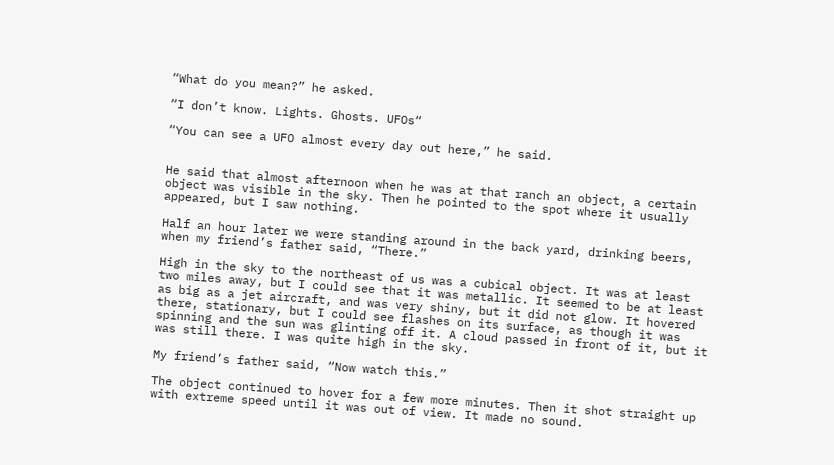“What do you mean?” he asked.

“I don’t know. Lights. Ghosts. UFOs“

“You can see a UFO almost every day out here,” he said.


He said that almost afternoon when he was at that ranch an object, a certain object was visible in the sky. Then he pointed to the spot where it usually appeared, but I saw nothing.

Half an hour later we were standing around in the back yard, drinking beers, when my friend’s father said, “There.”

High in the sky to the northeast of us was a cubical object. It was at least two miles away, but I could see that it was metallic. It seemed to be at least as big as a jet aircraft, and was very shiny, but it did not glow. It hovered there, stationary, but I could see flashes on its surface, as though it was spinning and the sun was glinting off it. A cloud passed in front of it, but it was still there. I was quite high in the sky.

My friend’s father said, “Now watch this.”

The object continued to hover for a few more minutes. Then it shot straight up with extreme speed until it was out of view. It made no sound.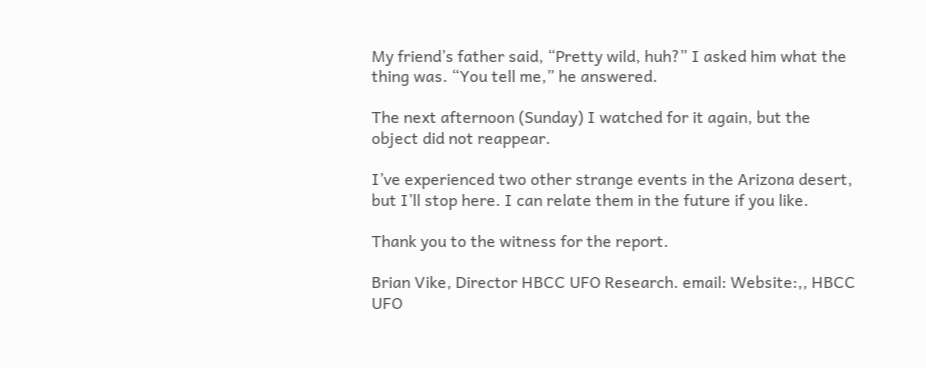My friend’s father said, “Pretty wild, huh?” I asked him what the thing was. “You tell me,” he answered.

The next afternoon (Sunday) I watched for it again, but the object did not reappear.

I’ve experienced two other strange events in the Arizona desert, but I’ll stop here. I can relate them in the future if you like.

Thank you to the witness for the report.

Brian Vike, Director HBCC UFO Research. email: Website:,, HBCC UFO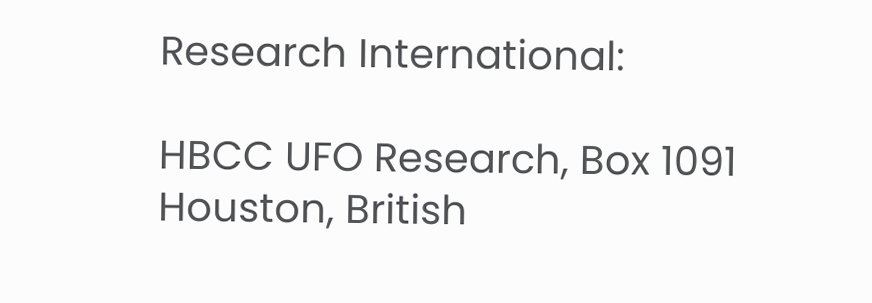Research International:

HBCC UFO Research, Box 1091 Houston, British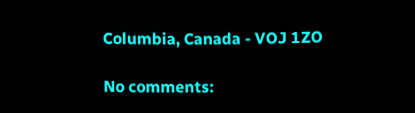Columbia, Canada - VOJ 1ZO

No comments: